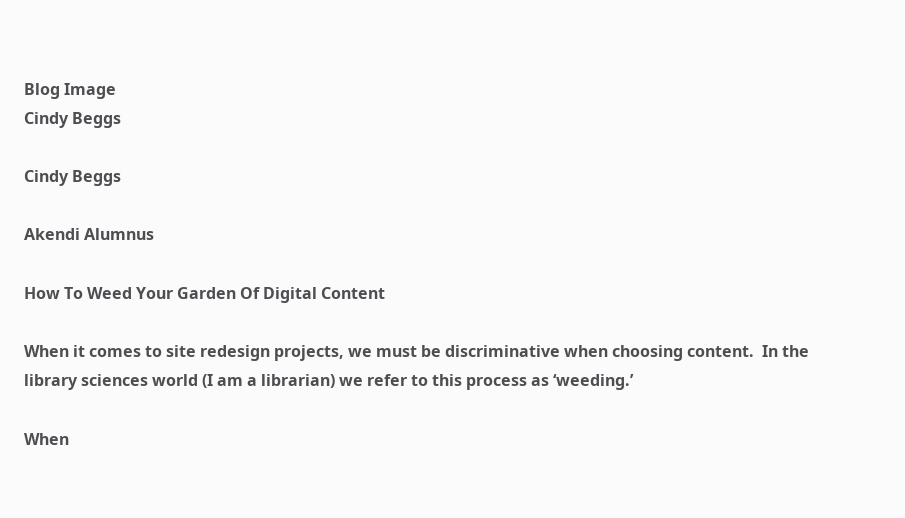Blog Image
Cindy Beggs

Cindy Beggs

Akendi Alumnus

How To Weed Your Garden Of Digital Content

When it comes to site redesign projects, we must be discriminative when choosing content.  In the library sciences world (I am a librarian) we refer to this process as ‘weeding.’

When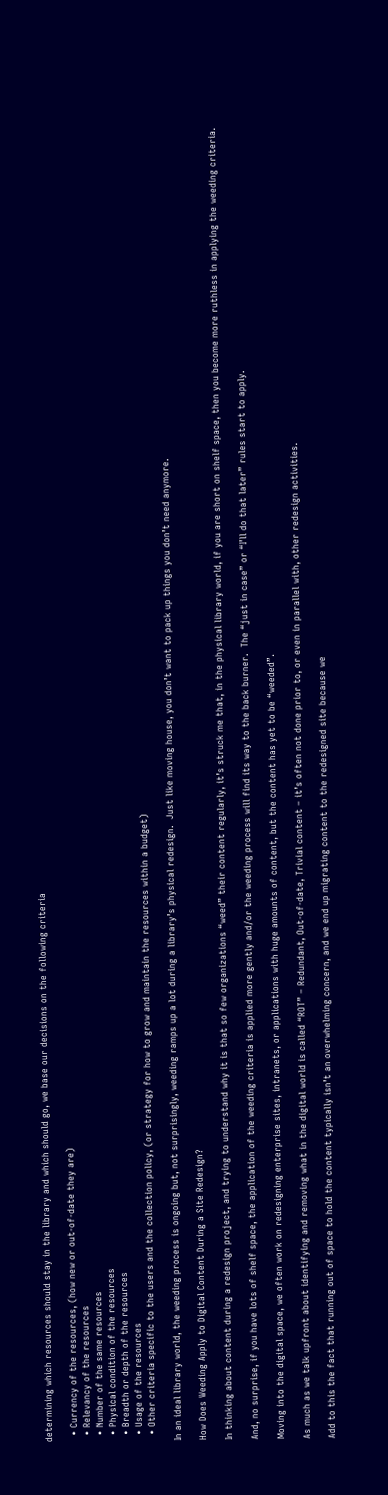determining which resources should stay in the library and which should go, we base our decisions on the following criteria

  • Currency of the resources, (how new or out-of-date they are)
  • Relevancy of the resources
  • Number of the same resources
  • Physical condition of the resources
  • Breadth or depth of the resources
  • Usage of the resources
  • Other criteria specific to the users and the collection policy, (or strategy for how to grow and maintain the resources within a budget)

In an ideal library world, the weeding process is ongoing but, not surprisingly, weeding ramps up a lot during a library’s physical redesign.  Just like moving house, you don’t want to pack up things you don’t need anymore.

How Does Weeding Apply to Digital Content During a Site Redesign?

In thinking about content during a redesign project, and trying to understand why it is that so few organizations “weed” their content regularly, it’s struck me that, in the physical library world, if you are short on shelf space, then you become more ruthless in applying the weeding criteria.

And, no surprise, if you have lots of shelf space, the application of the weeding criteria is applied more gently and/or the weeding process will find its way to the back burner.  The “just in case” or “I’ll do that later” rules start to apply.

Moving into the digital space, we often work on redesigning enterprise sites, intranets, or applications with huge amounts of content, but the content has yet to be “weeded”.

As much as we talk upfront about identifying and removing what in the digital world is called “ROT” – Redundant, Out-of-date, Trivial content – it’s often not done prior to, or even in parallel with, other redesign activities.

Add to this the fact that running out of space to hold the content typically isn’t an overwhelming concern, and we end up migrating content to the redesigned site because we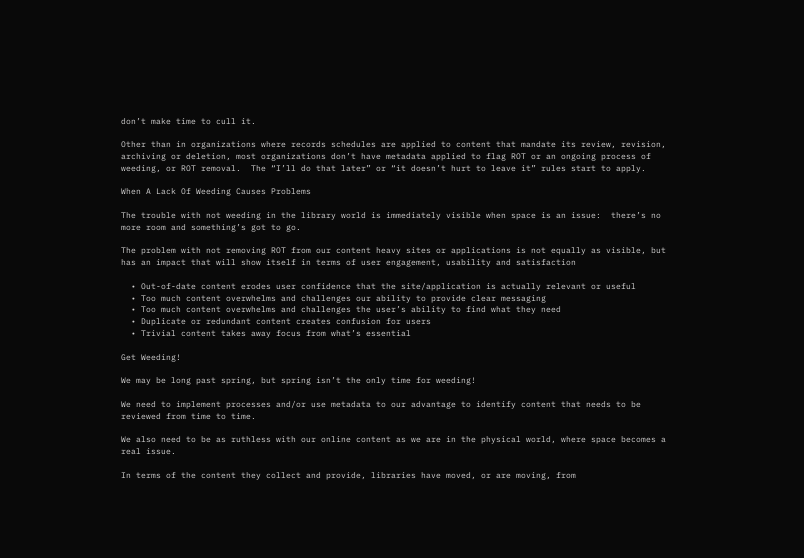don’t make time to cull it.

Other than in organizations where records schedules are applied to content that mandate its review, revision, archiving or deletion, most organizations don’t have metadata applied to flag ROT or an ongoing process of weeding, or ROT removal.  The “I’ll do that later” or “it doesn’t hurt to leave it” rules start to apply.

When A Lack Of Weeding Causes Problems

The trouble with not weeding in the library world is immediately visible when space is an issue:  there’s no more room and something’s got to go.

The problem with not removing ROT from our content heavy sites or applications is not equally as visible, but has an impact that will show itself in terms of user engagement, usability and satisfaction

  • Out-of-date content erodes user confidence that the site/application is actually relevant or useful
  • Too much content overwhelms and challenges our ability to provide clear messaging
  • Too much content overwhelms and challenges the user’s ability to find what they need
  • Duplicate or redundant content creates confusion for users
  • Trivial content takes away focus from what’s essential

Get Weeding!

We may be long past spring, but spring isn’t the only time for weeding!

We need to implement processes and/or use metadata to our advantage to identify content that needs to be reviewed from time to time.

We also need to be as ruthless with our online content as we are in the physical world, where space becomes a real issue.

In terms of the content they collect and provide, libraries have moved, or are moving, from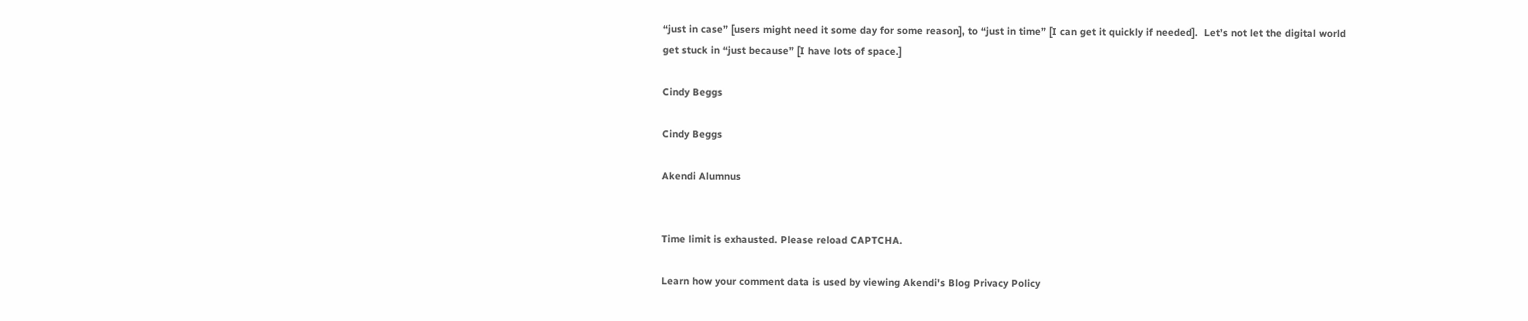“just in case” [users might need it some day for some reason], to “just in time” [I can get it quickly if needed].  Let’s not let the digital world get stuck in “just because” [I have lots of space.]

Cindy Beggs

Cindy Beggs

Akendi Alumnus


Time limit is exhausted. Please reload CAPTCHA.

Learn how your comment data is used by viewing Akendi's Blog Privacy Policy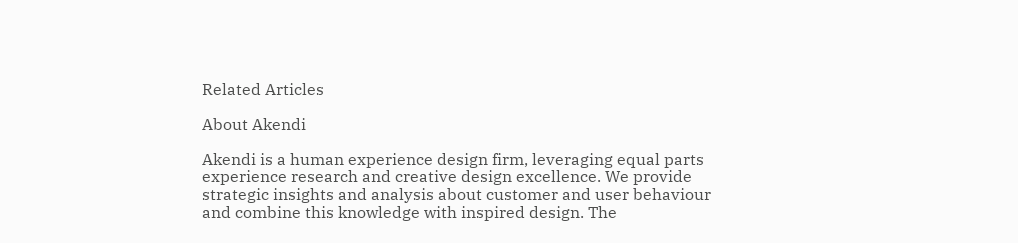Related Articles

About Akendi

Akendi is a human experience design firm, leveraging equal parts experience research and creative design excellence. We provide strategic insights and analysis about customer and user behaviour and combine this knowledge with inspired design. The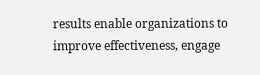results enable organizations to improve effectiveness, engage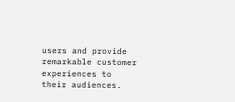users and provide remarkable customer experiences to their audiences.